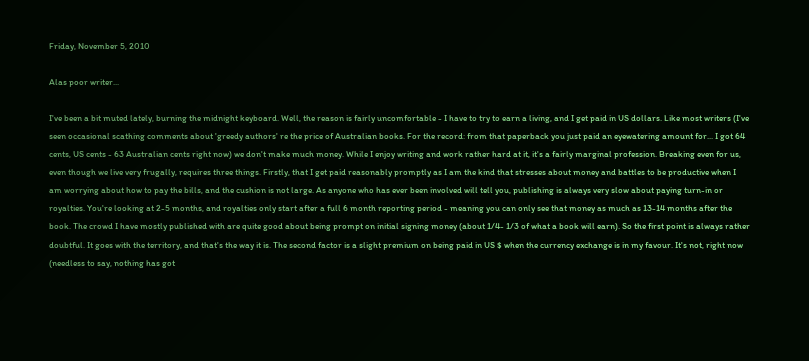Friday, November 5, 2010

Alas poor writer...

I've been a bit muted lately, burning the midnight keyboard. Well, the reason is fairly uncomfortable - I have to try to earn a living, and I get paid in US dollars. Like most writers (I've seen occasional scathing comments about 'greedy authors' re the price of Australian books. For the record: from that paperback you just paid an eyewatering amount for... I got 64 cents, US cents - 63 Australian cents right now) we don't make much money. While I enjoy writing and work rather hard at it, it's a fairly marginal profession. Breaking even for us, even though we live very frugally, requires three things. Firstly, that I get paid reasonably promptly as I am the kind that stresses about money and battles to be productive when I am worrying about how to pay the bills, and the cushion is not large. As anyone who has ever been involved will tell you, publishing is always very slow about paying turn-in or royalties. You're looking at 2-5 months, and royalties only start after a full 6 month reporting period - meaning you can only see that money as much as 13-14 months after the book. The crowd I have mostly published with are quite good about being prompt on initial signing money (about 1/4- 1/3 of what a book will earn). So the first point is always rather doubtful. It goes with the territory, and that's the way it is. The second factor is a slight premium on being paid in US $ when the currency exchange is in my favour. It's not, right now (needless to say, nothing has got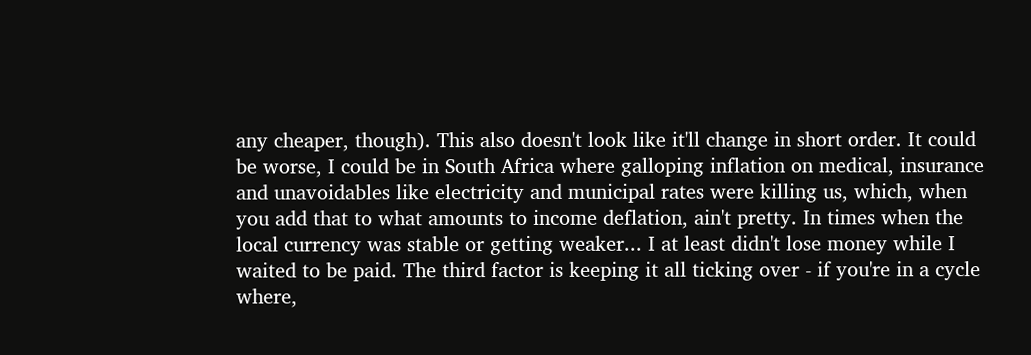any cheaper, though). This also doesn't look like it'll change in short order. It could be worse, I could be in South Africa where galloping inflation on medical, insurance and unavoidables like electricity and municipal rates were killing us, which, when you add that to what amounts to income deflation, ain't pretty. In times when the local currency was stable or getting weaker... I at least didn't lose money while I waited to be paid. The third factor is keeping it all ticking over - if you're in a cycle where,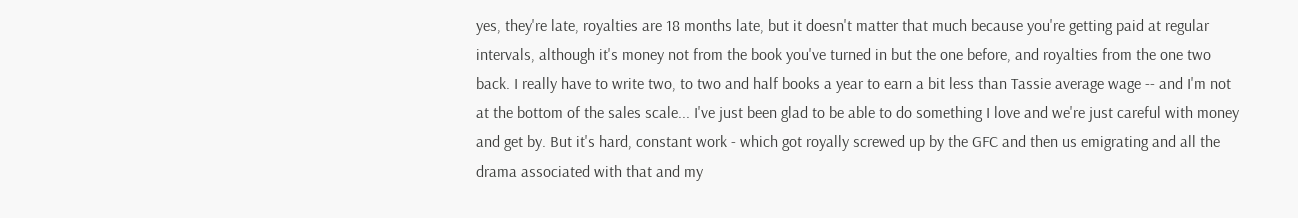yes, they're late, royalties are 18 months late, but it doesn't matter that much because you're getting paid at regular intervals, although it's money not from the book you've turned in but the one before, and royalties from the one two back. I really have to write two, to two and half books a year to earn a bit less than Tassie average wage -- and I'm not at the bottom of the sales scale... I've just been glad to be able to do something I love and we're just careful with money and get by. But it's hard, constant work - which got royally screwed up by the GFC and then us emigrating and all the drama associated with that and my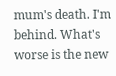mum's death. I'm behind. What's worse is the new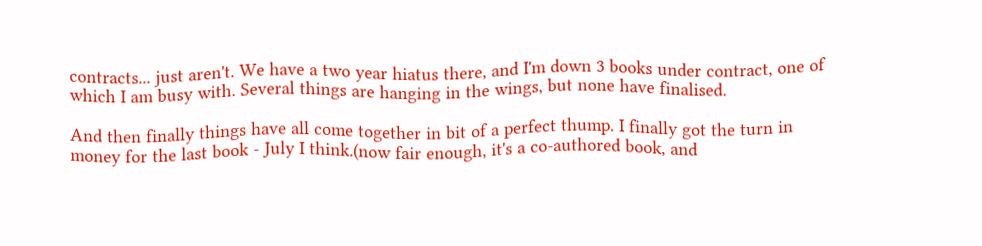contracts... just aren't. We have a two year hiatus there, and I'm down 3 books under contract, one of which I am busy with. Several things are hanging in the wings, but none have finalised.

And then finally things have all come together in bit of a perfect thump. I finally got the turn in money for the last book - July I think.(now fair enough, it's a co-authored book, and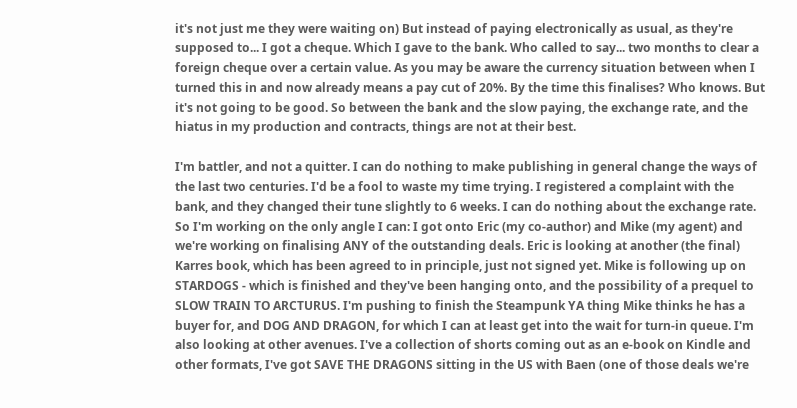it's not just me they were waiting on) But instead of paying electronically as usual, as they're supposed to... I got a cheque. Which I gave to the bank. Who called to say... two months to clear a foreign cheque over a certain value. As you may be aware the currency situation between when I turned this in and now already means a pay cut of 20%. By the time this finalises? Who knows. But it's not going to be good. So between the bank and the slow paying, the exchange rate, and the hiatus in my production and contracts, things are not at their best.

I'm battler, and not a quitter. I can do nothing to make publishing in general change the ways of the last two centuries. I'd be a fool to waste my time trying. I registered a complaint with the bank, and they changed their tune slightly to 6 weeks. I can do nothing about the exchange rate. So I'm working on the only angle I can: I got onto Eric (my co-author) and Mike (my agent) and we're working on finalising ANY of the outstanding deals. Eric is looking at another (the final) Karres book, which has been agreed to in principle, just not signed yet. Mike is following up on STARDOGS - which is finished and they've been hanging onto, and the possibility of a prequel to SLOW TRAIN TO ARCTURUS. I'm pushing to finish the Steampunk YA thing Mike thinks he has a buyer for, and DOG AND DRAGON, for which I can at least get into the wait for turn-in queue. I'm also looking at other avenues. I've a collection of shorts coming out as an e-book on Kindle and other formats, I've got SAVE THE DRAGONS sitting in the US with Baen (one of those deals we're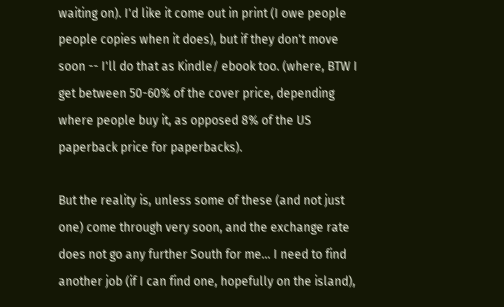waiting on). I'd like it come out in print (I owe people people copies when it does), but if they don't move soon -- I'll do that as Kindle/ ebook too. (where, BTW I get between 50-60% of the cover price, depending where people buy it, as opposed 8% of the US paperback price for paperbacks).

But the reality is, unless some of these (and not just one) come through very soon, and the exchange rate does not go any further South for me... I need to find another job (if I can find one, hopefully on the island),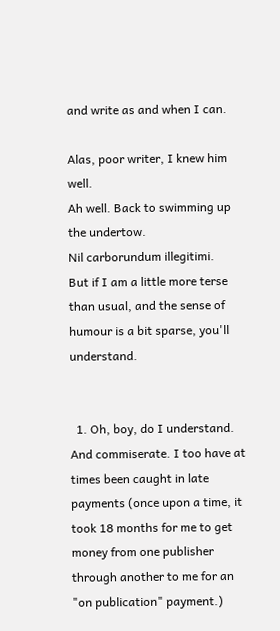and write as and when I can.

Alas, poor writer, I knew him well.
Ah well. Back to swimming up the undertow.
Nil carborundum illegitimi.
But if I am a little more terse than usual, and the sense of humour is a bit sparse, you'll understand.


  1. Oh, boy, do I understand. And commiserate. I too have at times been caught in late payments (once upon a time, it took 18 months for me to get money from one publisher through another to me for an "on publication" payment.)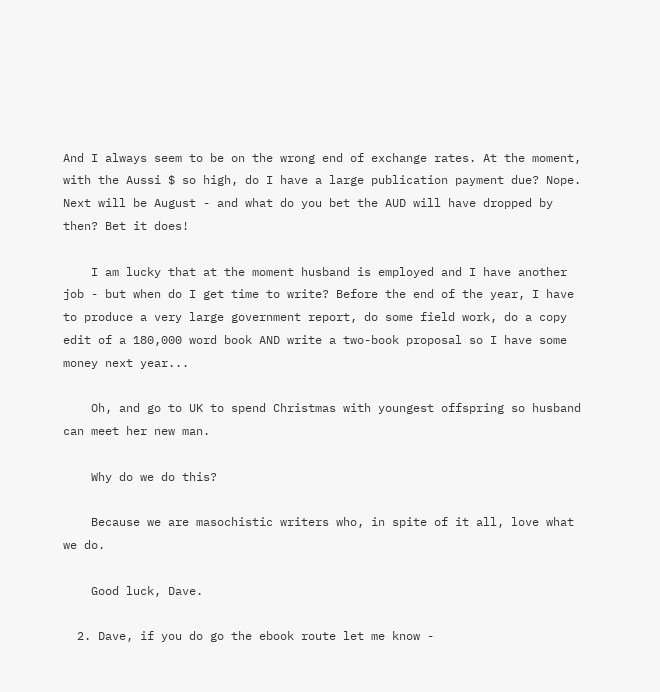And I always seem to be on the wrong end of exchange rates. At the moment, with the Aussi $ so high, do I have a large publication payment due? Nope. Next will be August - and what do you bet the AUD will have dropped by then? Bet it does!

    I am lucky that at the moment husband is employed and I have another job - but when do I get time to write? Before the end of the year, I have to produce a very large government report, do some field work, do a copy edit of a 180,000 word book AND write a two-book proposal so I have some money next year...

    Oh, and go to UK to spend Christmas with youngest offspring so husband can meet her new man.

    Why do we do this?

    Because we are masochistic writers who, in spite of it all, love what we do.

    Good luck, Dave.

  2. Dave, if you do go the ebook route let me know -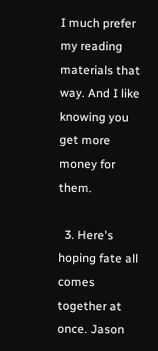I much prefer my reading materials that way. And I like knowing you get more money for them.

  3. Here's hoping fate all comes together at once. Jason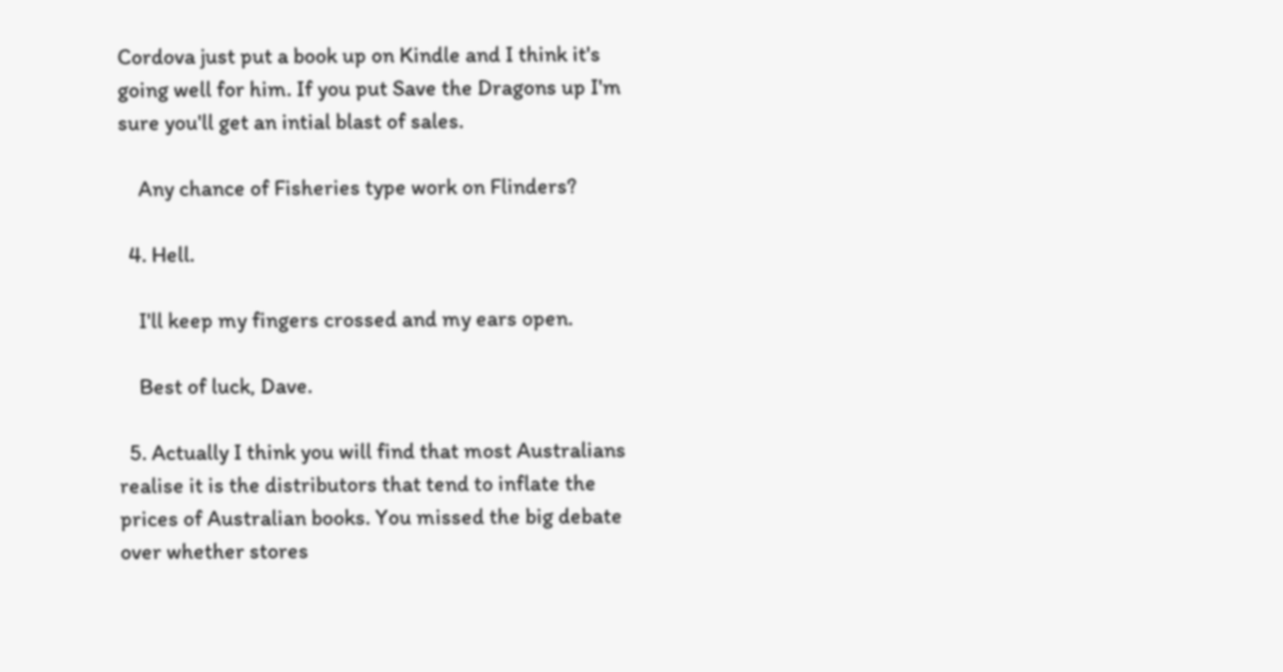Cordova just put a book up on Kindle and I think it's going well for him. If you put Save the Dragons up I'm sure you'll get an intial blast of sales.

    Any chance of Fisheries type work on Flinders?

  4. Hell.

    I'll keep my fingers crossed and my ears open.

    Best of luck, Dave.

  5. Actually I think you will find that most Australians realise it is the distributors that tend to inflate the prices of Australian books. You missed the big debate over whether stores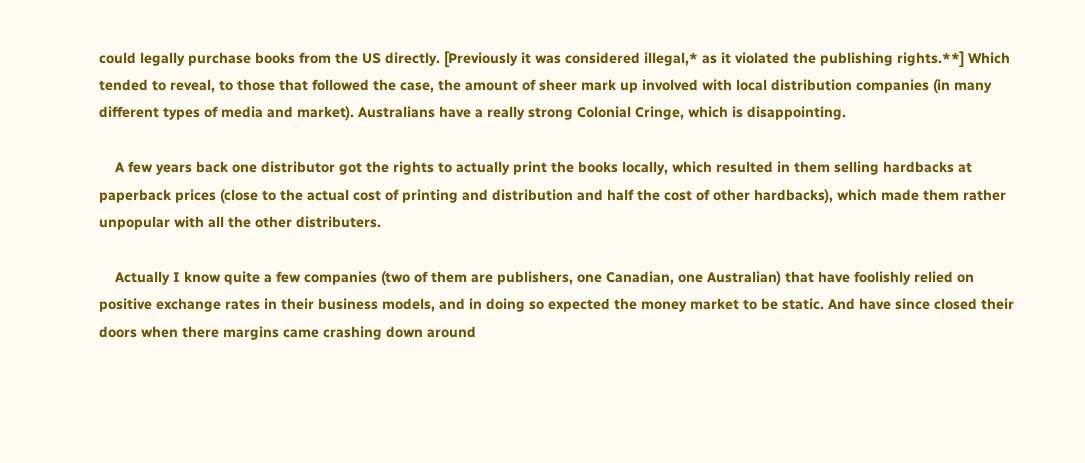could legally purchase books from the US directly. [Previously it was considered illegal,* as it violated the publishing rights.**] Which tended to reveal, to those that followed the case, the amount of sheer mark up involved with local distribution companies (in many different types of media and market). Australians have a really strong Colonial Cringe, which is disappointing.

    A few years back one distributor got the rights to actually print the books locally, which resulted in them selling hardbacks at paperback prices (close to the actual cost of printing and distribution and half the cost of other hardbacks), which made them rather unpopular with all the other distributers.

    Actually I know quite a few companies (two of them are publishers, one Canadian, one Australian) that have foolishly relied on positive exchange rates in their business models, and in doing so expected the money market to be static. And have since closed their doors when there margins came crashing down around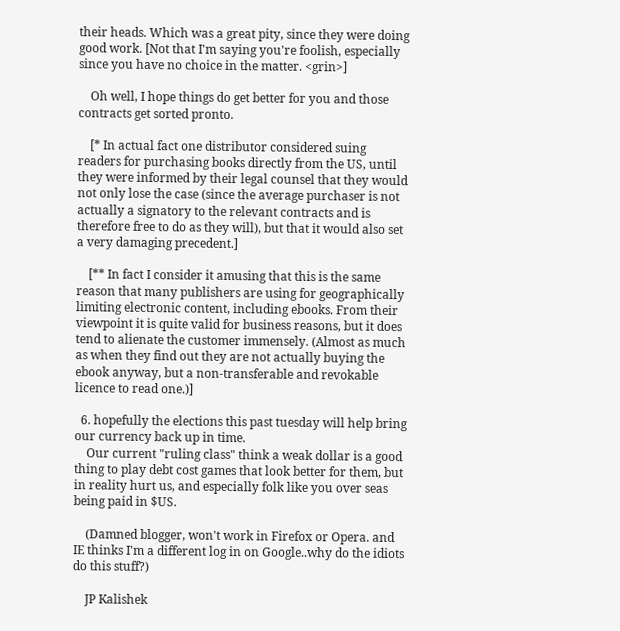their heads. Which was a great pity, since they were doing good work. [Not that I'm saying you're foolish, especially since you have no choice in the matter. <grin>]

    Oh well, I hope things do get better for you and those contracts get sorted pronto.

    [* In actual fact one distributor considered suing readers for purchasing books directly from the US, until they were informed by their legal counsel that they would not only lose the case (since the average purchaser is not actually a signatory to the relevant contracts and is therefore free to do as they will), but that it would also set a very damaging precedent.]

    [** In fact I consider it amusing that this is the same reason that many publishers are using for geographically limiting electronic content, including ebooks. From their viewpoint it is quite valid for business reasons, but it does tend to alienate the customer immensely. (Almost as much as when they find out they are not actually buying the ebook anyway, but a non-transferable and revokable licence to read one.)]

  6. hopefully the elections this past tuesday will help bring our currency back up in time.
    Our current "ruling class" think a weak dollar is a good thing to play debt cost games that look better for them, but in reality hurt us, and especially folk like you over seas being paid in $US.

    (Damned blogger, won't work in Firefox or Opera. and IE thinks I'm a different log in on Google..why do the idiots do this stuff?)

    JP Kalishek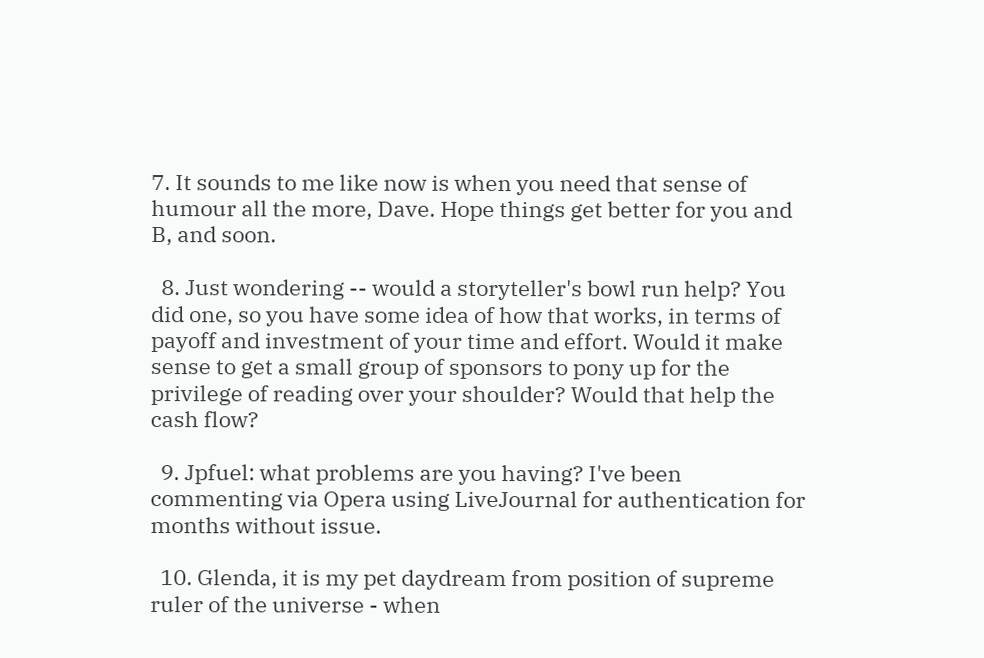7. It sounds to me like now is when you need that sense of humour all the more, Dave. Hope things get better for you and B, and soon.

  8. Just wondering -- would a storyteller's bowl run help? You did one, so you have some idea of how that works, in terms of payoff and investment of your time and effort. Would it make sense to get a small group of sponsors to pony up for the privilege of reading over your shoulder? Would that help the cash flow?

  9. Jpfuel: what problems are you having? I've been commenting via Opera using LiveJournal for authentication for months without issue.

  10. Glenda, it is my pet daydream from position of supreme ruler of the universe - when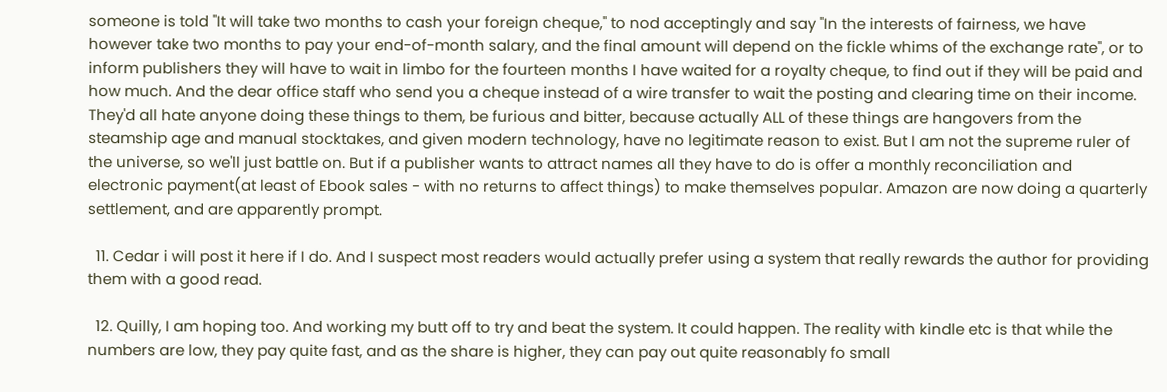someone is told "It will take two months to cash your foreign cheque," to nod acceptingly and say "In the interests of fairness, we have however take two months to pay your end-of-month salary, and the final amount will depend on the fickle whims of the exchange rate", or to inform publishers they will have to wait in limbo for the fourteen months I have waited for a royalty cheque, to find out if they will be paid and how much. And the dear office staff who send you a cheque instead of a wire transfer to wait the posting and clearing time on their income. They'd all hate anyone doing these things to them, be furious and bitter, because actually ALL of these things are hangovers from the steamship age and manual stocktakes, and given modern technology, have no legitimate reason to exist. But I am not the supreme ruler of the universe, so we'll just battle on. But if a publisher wants to attract names all they have to do is offer a monthly reconciliation and electronic payment(at least of Ebook sales - with no returns to affect things) to make themselves popular. Amazon are now doing a quarterly settlement, and are apparently prompt.

  11. Cedar i will post it here if I do. And I suspect most readers would actually prefer using a system that really rewards the author for providing them with a good read.

  12. Quilly, I am hoping too. And working my butt off to try and beat the system. It could happen. The reality with kindle etc is that while the numbers are low, they pay quite fast, and as the share is higher, they can pay out quite reasonably fo small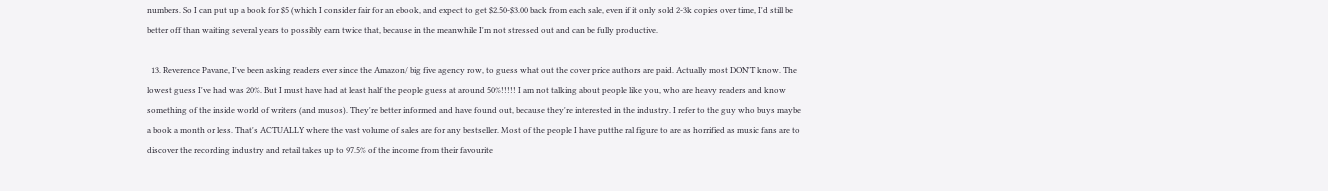numbers. So I can put up a book for $5 (which I consider fair for an ebook, and expect to get $2.50-$3.00 back from each sale, even if it only sold 2-3k copies over time, I'd still be better off than waiting several years to possibly earn twice that, because in the meanwhile I'm not stressed out and can be fully productive.

  13. Reverence Pavane, I've been asking readers ever since the Amazon/ big five agency row, to guess what out the cover price authors are paid. Actually most DON'T know. The lowest guess I've had was 20%. But I must have had at least half the people guess at around 50%!!!!! I am not talking about people like you, who are heavy readers and know something of the inside world of writers (and musos). They're better informed and have found out, because they're interested in the industry. I refer to the guy who buys maybe a book a month or less. That's ACTUALLY where the vast volume of sales are for any bestseller. Most of the people I have putthe ral figure to are as horrified as music fans are to discover the recording industry and retail takes up to 97.5% of the income from their favourite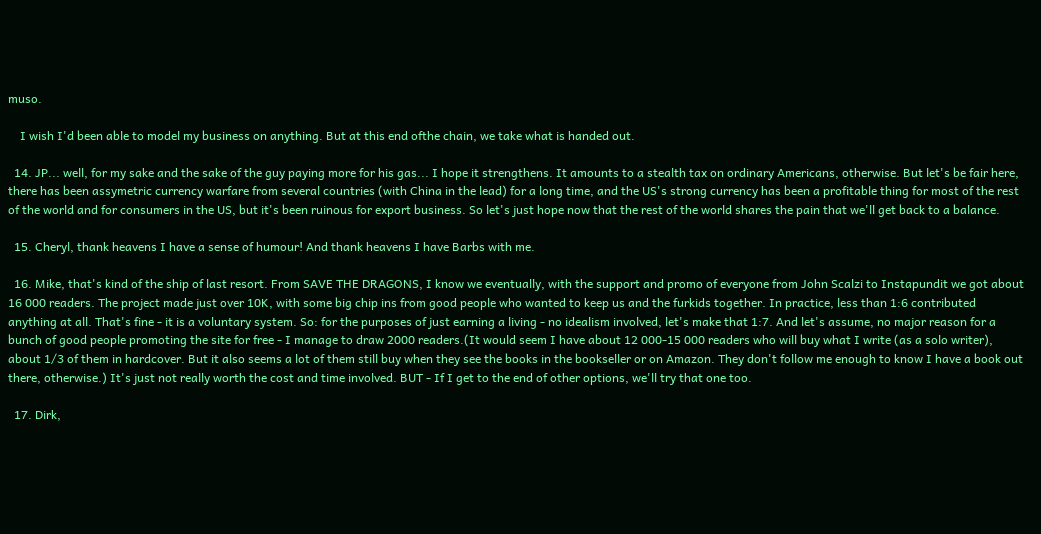muso.

    I wish I'd been able to model my business on anything. But at this end ofthe chain, we take what is handed out.

  14. JP... well, for my sake and the sake of the guy paying more for his gas... I hope it strengthens. It amounts to a stealth tax on ordinary Americans, otherwise. But let's be fair here, there has been assymetric currency warfare from several countries (with China in the lead) for a long time, and the US's strong currency has been a profitable thing for most of the rest of the world and for consumers in the US, but it's been ruinous for export business. So let's just hope now that the rest of the world shares the pain that we'll get back to a balance.

  15. Cheryl, thank heavens I have a sense of humour! And thank heavens I have Barbs with me.

  16. Mike, that's kind of the ship of last resort. From SAVE THE DRAGONS, I know we eventually, with the support and promo of everyone from John Scalzi to Instapundit we got about 16 000 readers. The project made just over 10K, with some big chip ins from good people who wanted to keep us and the furkids together. In practice, less than 1:6 contributed anything at all. That's fine - it is a voluntary system. So: for the purposes of just earning a living - no idealism involved, let's make that 1:7. And let's assume, no major reason for a bunch of good people promoting the site for free - I manage to draw 2000 readers.(It would seem I have about 12 000-15 000 readers who will buy what I write (as a solo writer), about 1/3 of them in hardcover. But it also seems a lot of them still buy when they see the books in the bookseller or on Amazon. They don't follow me enough to know I have a book out there, otherwise.) It's just not really worth the cost and time involved. BUT - If I get to the end of other options, we'll try that one too.

  17. Dirk,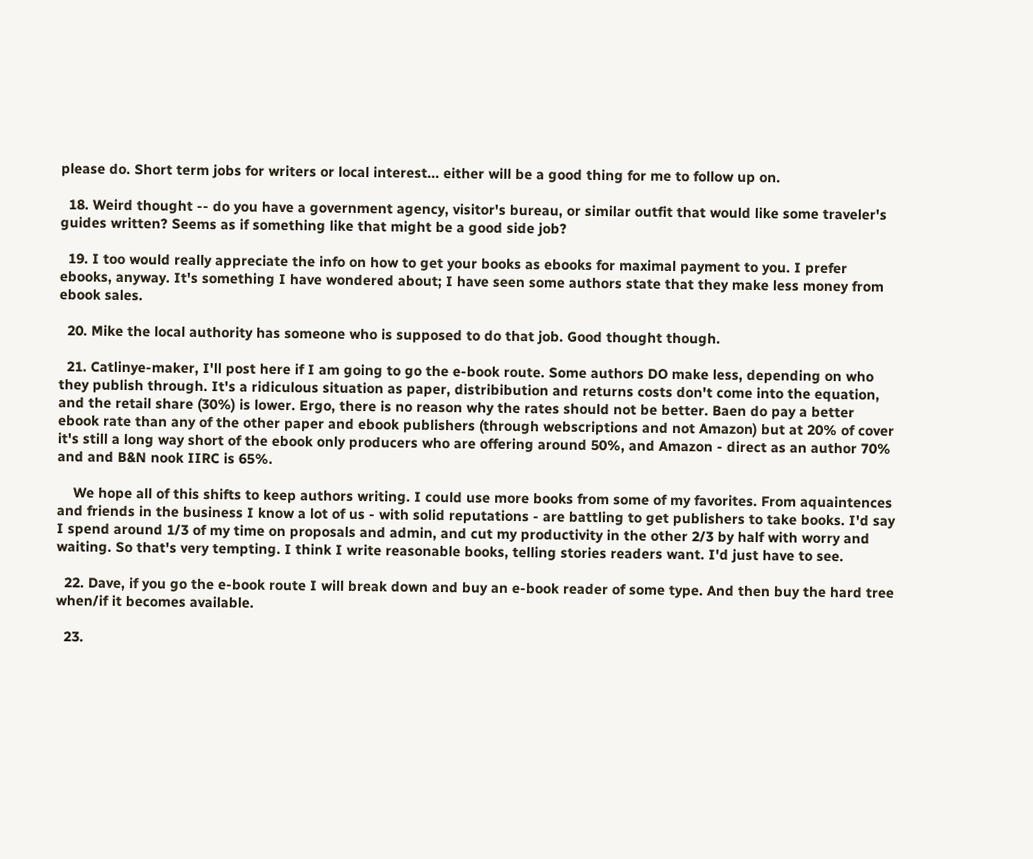please do. Short term jobs for writers or local interest... either will be a good thing for me to follow up on.

  18. Weird thought -- do you have a government agency, visitor's bureau, or similar outfit that would like some traveler's guides written? Seems as if something like that might be a good side job?

  19. I too would really appreciate the info on how to get your books as ebooks for maximal payment to you. I prefer ebooks, anyway. It's something I have wondered about; I have seen some authors state that they make less money from ebook sales.

  20. Mike the local authority has someone who is supposed to do that job. Good thought though.

  21. Catlinye-maker, I'll post here if I am going to go the e-book route. Some authors DO make less, depending on who they publish through. It's a ridiculous situation as paper, distribibution and returns costs don't come into the equation, and the retail share (30%) is lower. Ergo, there is no reason why the rates should not be better. Baen do pay a better ebook rate than any of the other paper and ebook publishers (through webscriptions and not Amazon) but at 20% of cover it's still a long way short of the ebook only producers who are offering around 50%, and Amazon - direct as an author 70% and and B&N nook IIRC is 65%.

    We hope all of this shifts to keep authors writing. I could use more books from some of my favorites. From aquaintences and friends in the business I know a lot of us - with solid reputations - are battling to get publishers to take books. I'd say I spend around 1/3 of my time on proposals and admin, and cut my productivity in the other 2/3 by half with worry and waiting. So that's very tempting. I think I write reasonable books, telling stories readers want. I'd just have to see.

  22. Dave, if you go the e-book route I will break down and buy an e-book reader of some type. And then buy the hard tree when/if it becomes available.

  23.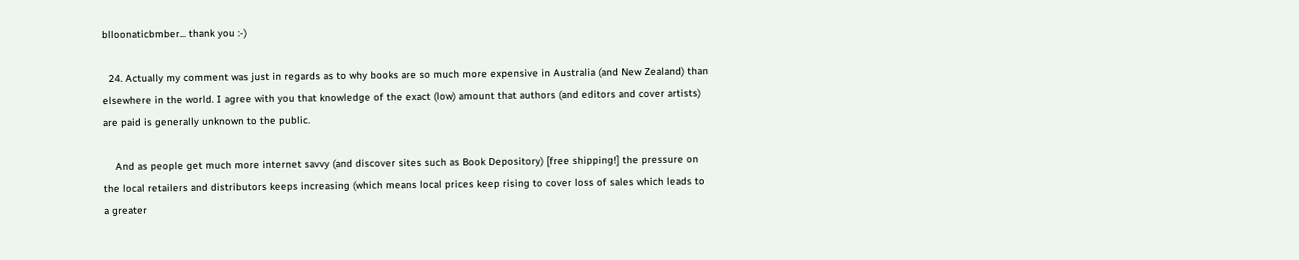blloonaticbmber... thank you :-)

  24. Actually my comment was just in regards as to why books are so much more expensive in Australia (and New Zealand) than elsewhere in the world. I agree with you that knowledge of the exact (low) amount that authors (and editors and cover artists) are paid is generally unknown to the public.

    And as people get much more internet savvy (and discover sites such as Book Depository) [free shipping!] the pressure on the local retailers and distributors keeps increasing (which means local prices keep rising to cover loss of sales which leads to a greater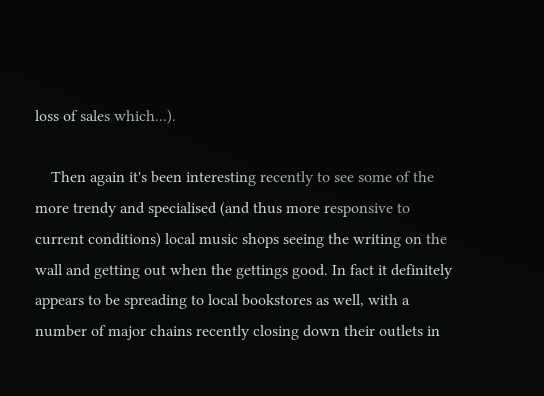loss of sales which...).

    Then again it's been interesting recently to see some of the more trendy and specialised (and thus more responsive to current conditions) local music shops seeing the writing on the wall and getting out when the gettings good. In fact it definitely appears to be spreading to local bookstores as well, with a number of major chains recently closing down their outlets in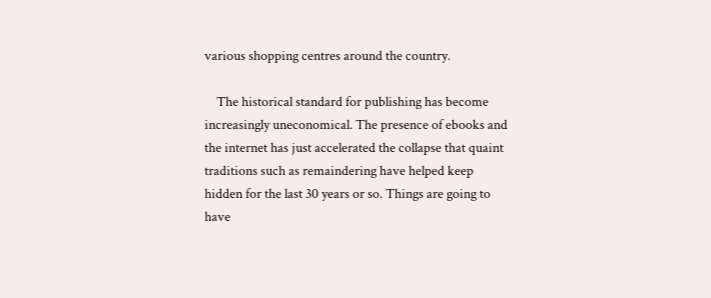various shopping centres around the country.

    The historical standard for publishing has become increasingly uneconomical. The presence of ebooks and the internet has just accelerated the collapse that quaint traditions such as remaindering have helped keep hidden for the last 30 years or so. Things are going to have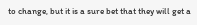to change, but it is a sure bet that they will get a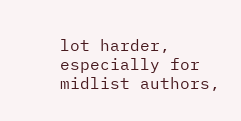lot harder, especially for midlist authors,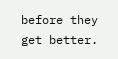before they get better.